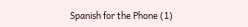Spanish for the Phone (1)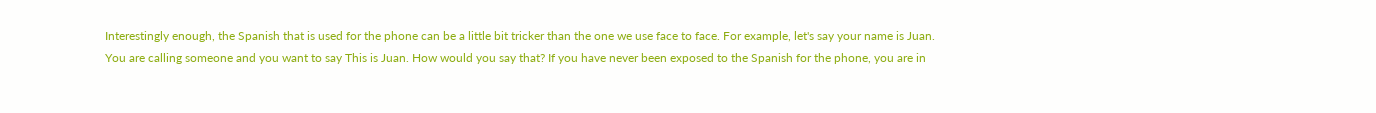Interestingly enough, the Spanish that is used for the phone can be a little bit tricker than the one we use face to face. For example, let's say your name is Juan. You are calling someone and you want to say This is Juan. How would you say that? If you have never been exposed to the Spanish for the phone, you are in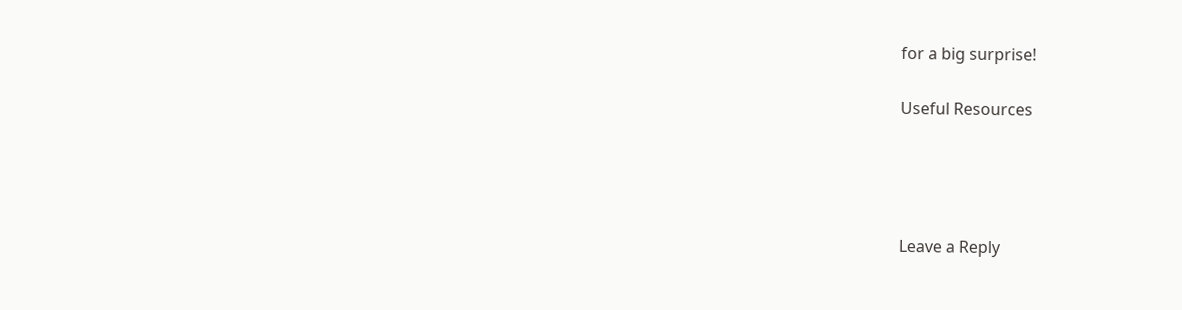for a big surprise!

Useful Resources




Leave a Reply